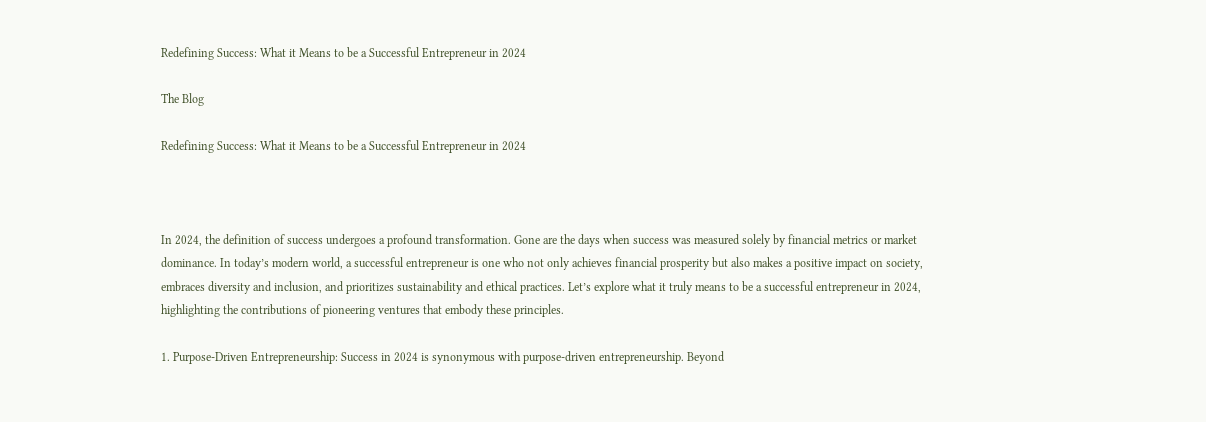Redefining Success: What it Means to be a Successful Entrepreneur in 2024

The Blog

Redefining Success: What it Means to be a Successful Entrepreneur in 2024



In 2024, the definition of success undergoes a profound transformation. Gone are the days when success was measured solely by financial metrics or market dominance. In today’s modern world, a successful entrepreneur is one who not only achieves financial prosperity but also makes a positive impact on society, embraces diversity and inclusion, and prioritizes sustainability and ethical practices. Let’s explore what it truly means to be a successful entrepreneur in 2024, highlighting the contributions of pioneering ventures that embody these principles.

1. Purpose-Driven Entrepreneurship: Success in 2024 is synonymous with purpose-driven entrepreneurship. Beyond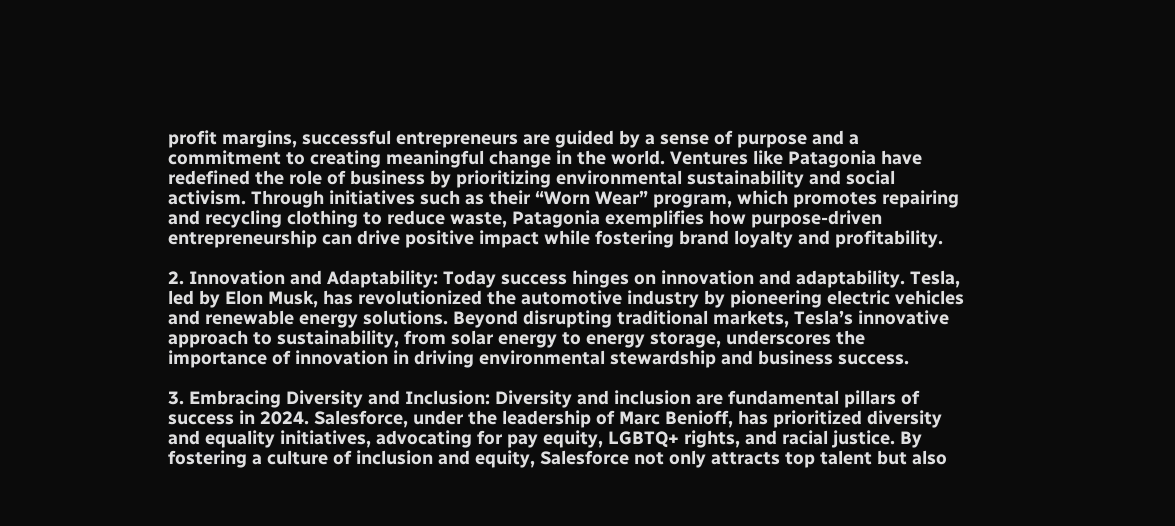profit margins, successful entrepreneurs are guided by a sense of purpose and a commitment to creating meaningful change in the world. Ventures like Patagonia have redefined the role of business by prioritizing environmental sustainability and social activism. Through initiatives such as their “Worn Wear” program, which promotes repairing and recycling clothing to reduce waste, Patagonia exemplifies how purpose-driven entrepreneurship can drive positive impact while fostering brand loyalty and profitability.

2. Innovation and Adaptability: Today success hinges on innovation and adaptability. Tesla, led by Elon Musk, has revolutionized the automotive industry by pioneering electric vehicles and renewable energy solutions. Beyond disrupting traditional markets, Tesla’s innovative approach to sustainability, from solar energy to energy storage, underscores the importance of innovation in driving environmental stewardship and business success.

3. Embracing Diversity and Inclusion: Diversity and inclusion are fundamental pillars of success in 2024. Salesforce, under the leadership of Marc Benioff, has prioritized diversity and equality initiatives, advocating for pay equity, LGBTQ+ rights, and racial justice. By fostering a culture of inclusion and equity, Salesforce not only attracts top talent but also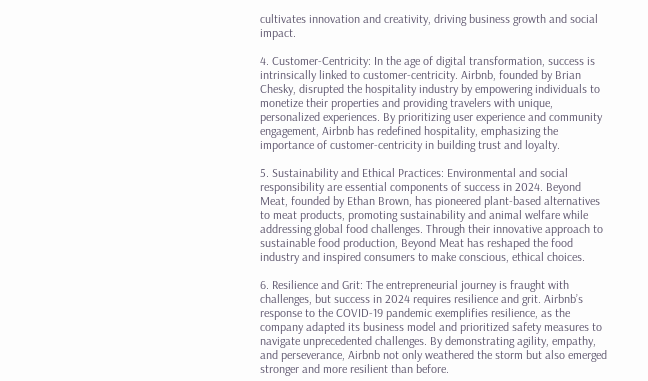cultivates innovation and creativity, driving business growth and social impact.

4. Customer-Centricity: In the age of digital transformation, success is intrinsically linked to customer-centricity. Airbnb, founded by Brian Chesky, disrupted the hospitality industry by empowering individuals to monetize their properties and providing travelers with unique, personalized experiences. By prioritizing user experience and community engagement, Airbnb has redefined hospitality, emphasizing the importance of customer-centricity in building trust and loyalty.

5. Sustainability and Ethical Practices: Environmental and social responsibility are essential components of success in 2024. Beyond Meat, founded by Ethan Brown, has pioneered plant-based alternatives to meat products, promoting sustainability and animal welfare while addressing global food challenges. Through their innovative approach to sustainable food production, Beyond Meat has reshaped the food industry and inspired consumers to make conscious, ethical choices.

6. Resilience and Grit: The entrepreneurial journey is fraught with challenges, but success in 2024 requires resilience and grit. Airbnb’s response to the COVID-19 pandemic exemplifies resilience, as the company adapted its business model and prioritized safety measures to navigate unprecedented challenges. By demonstrating agility, empathy, and perseverance, Airbnb not only weathered the storm but also emerged stronger and more resilient than before.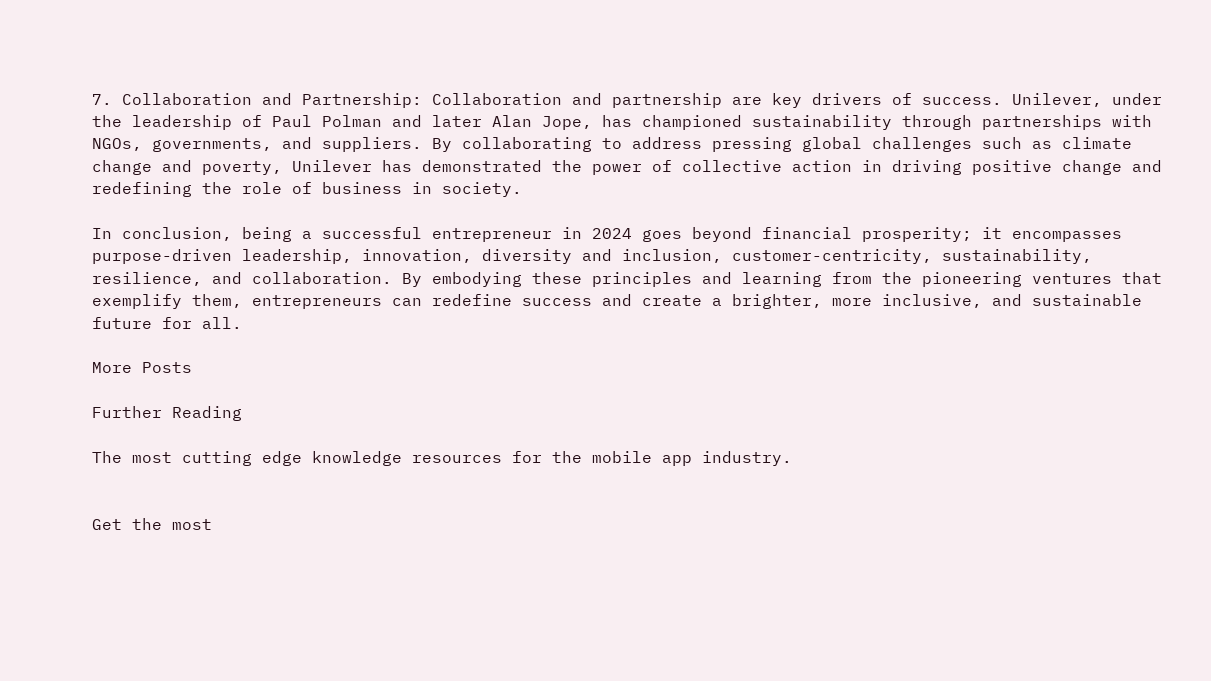7. Collaboration and Partnership: Collaboration and partnership are key drivers of success. Unilever, under the leadership of Paul Polman and later Alan Jope, has championed sustainability through partnerships with NGOs, governments, and suppliers. By collaborating to address pressing global challenges such as climate change and poverty, Unilever has demonstrated the power of collective action in driving positive change and redefining the role of business in society.

In conclusion, being a successful entrepreneur in 2024 goes beyond financial prosperity; it encompasses purpose-driven leadership, innovation, diversity and inclusion, customer-centricity, sustainability, resilience, and collaboration. By embodying these principles and learning from the pioneering ventures that exemplify them, entrepreneurs can redefine success and create a brighter, more inclusive, and sustainable future for all.

More Posts

Further Reading

The most cutting edge knowledge resources for the mobile app industry.


Get the most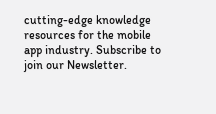cutting-edge knowledge resources for the mobile app industry. Subscribe to join our Newsletter.